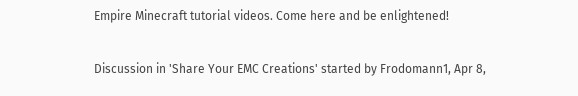Empire Minecraft tutorial videos. Come here and be enlightened!

Discussion in 'Share Your EMC Creations' started by Frodomann1, Apr 8,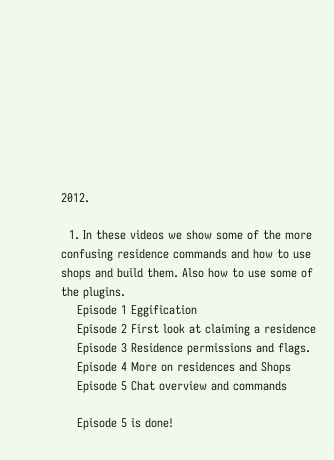2012.

  1. In these videos we show some of the more confusing residence commands and how to use shops and build them. Also how to use some of the plugins.
    Episode 1 Eggification
    Episode 2 First look at claiming a residence
    Episode 3 Residence permissions and flags.
    Episode 4 More on residences and Shops
    Episode 5 Chat overview and commands

    Episode 5 is done!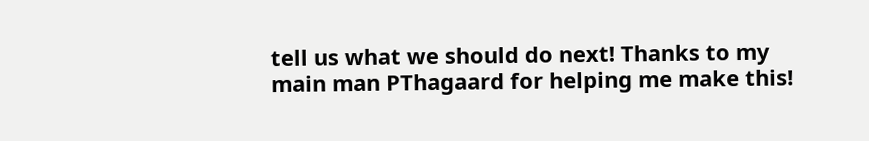tell us what we should do next! Thanks to my main man PThagaard for helping me make this!